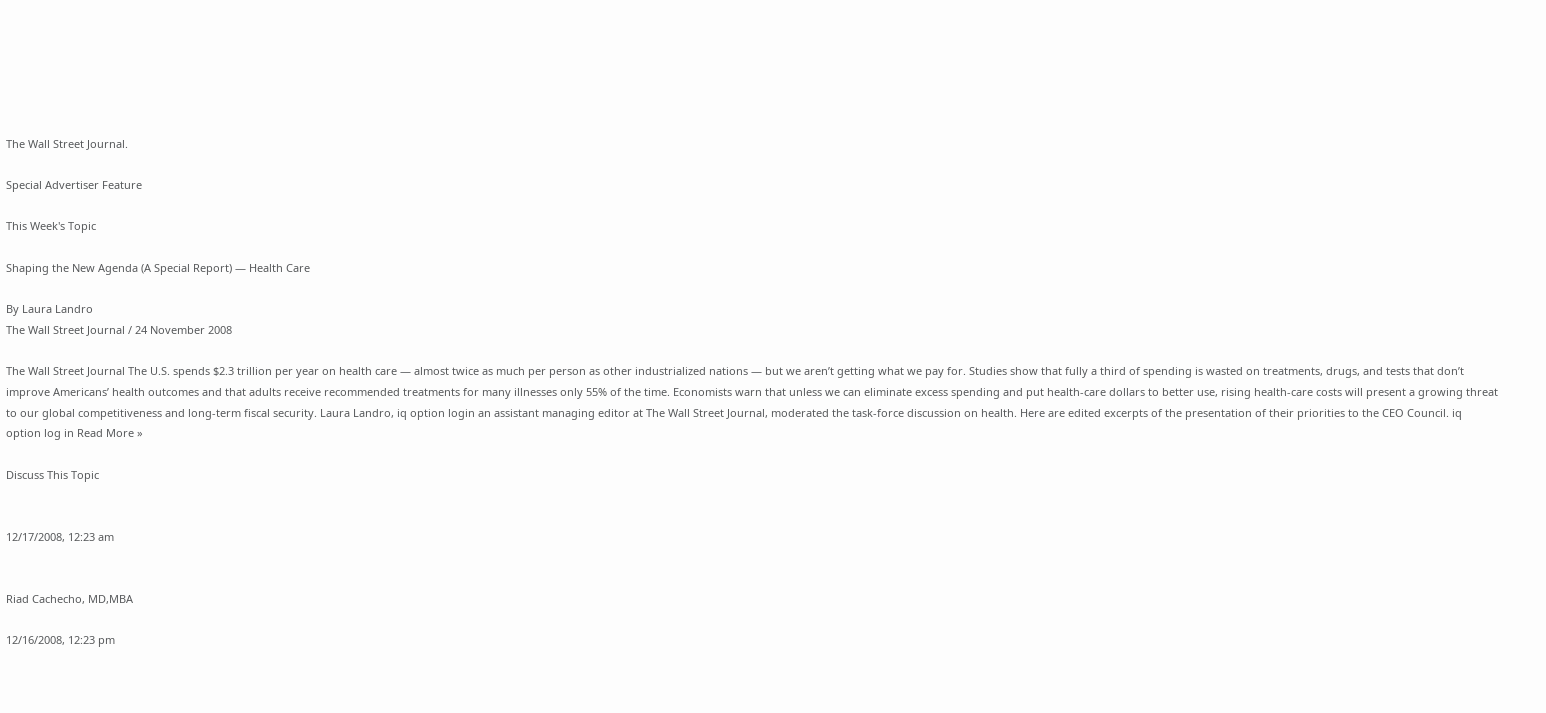The Wall Street Journal.

Special Advertiser Feature

This Week's Topic

Shaping the New Agenda (A Special Report) — Health Care

By Laura Landro
The Wall Street Journal / 24 November 2008

The Wall Street Journal The U.S. spends $2.3 trillion per year on health care — almost twice as much per person as other industrialized nations — but we aren’t getting what we pay for. Studies show that fully a third of spending is wasted on treatments, drugs, and tests that don’t improve Americans’ health outcomes and that adults receive recommended treatments for many illnesses only 55% of the time. Economists warn that unless we can eliminate excess spending and put health-care dollars to better use, rising health-care costs will present a growing threat to our global competitiveness and long-term fiscal security. Laura Landro, iq option login an assistant managing editor at The Wall Street Journal, moderated the task-force discussion on health. Here are edited excerpts of the presentation of their priorities to the CEO Council. iq option log in Read More »

Discuss This Topic


12/17/2008, 12:23 am


Riad Cachecho, MD,MBA

12/16/2008, 12:23 pm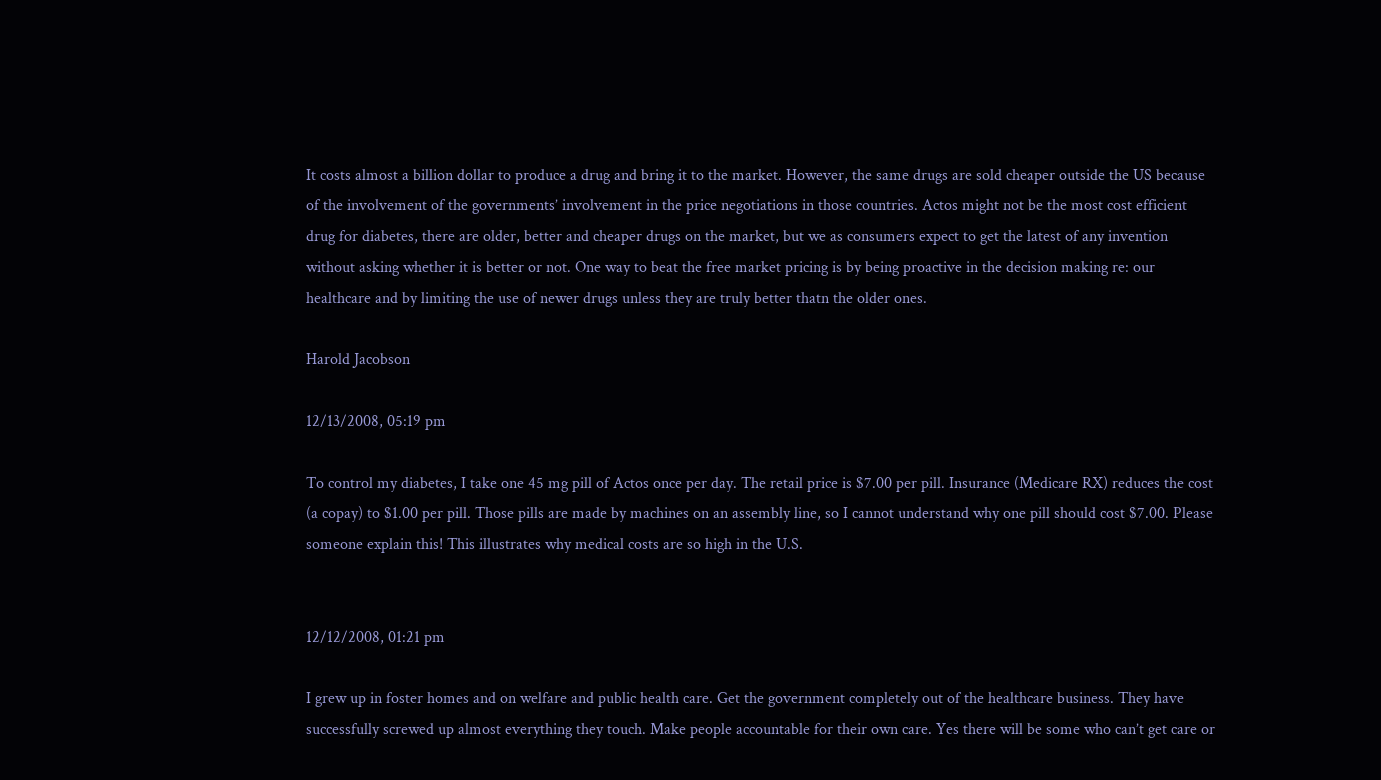It costs almost a billion dollar to produce a drug and bring it to the market. However, the same drugs are sold cheaper outside the US because of the involvement of the governments’ involvement in the price negotiations in those countries. Actos might not be the most cost efficient drug for diabetes, there are older, better and cheaper drugs on the market, but we as consumers expect to get the latest of any invention without asking whether it is better or not. One way to beat the free market pricing is by being proactive in the decision making re: our healthcare and by limiting the use of newer drugs unless they are truly better thatn the older ones.

Harold Jacobson

12/13/2008, 05:19 pm

To control my diabetes, I take one 45 mg pill of Actos once per day. The retail price is $7.00 per pill. Insurance (Medicare RX) reduces the cost (a copay) to $1.00 per pill. Those pills are made by machines on an assembly line, so I cannot understand why one pill should cost $7.00. Please someone explain this! This illustrates why medical costs are so high in the U.S.


12/12/2008, 01:21 pm

I grew up in foster homes and on welfare and public health care. Get the government completely out of the healthcare business. They have successfully screwed up almost everything they touch. Make people accountable for their own care. Yes there will be some who can’t get care or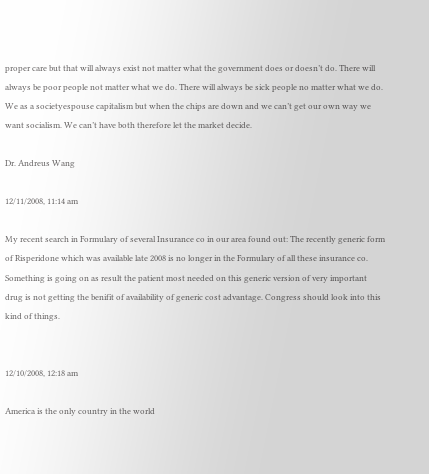proper care but that will always exist not matter what the government does or doesn’t do. There will always be poor people not matter what we do. There will always be sick people no matter what we do. We as a societyespouse capitalism but when the chips are down and we can’t get our own way we want socialism. We can’t have both therefore let the market decide.

Dr. Andreus Wang

12/11/2008, 11:14 am

My recent search in Formulary of several Insurance co in our area found out: The recently generic form of Risperidone which was available late 2008 is no longer in the Formulary of all these insurance co. Something is going on as result the patient most needed on this generic version of very important drug is not getting the benifit of availability of generic cost advantage. Congress should look into this kind of things.


12/10/2008, 12:18 am

America is the only country in the world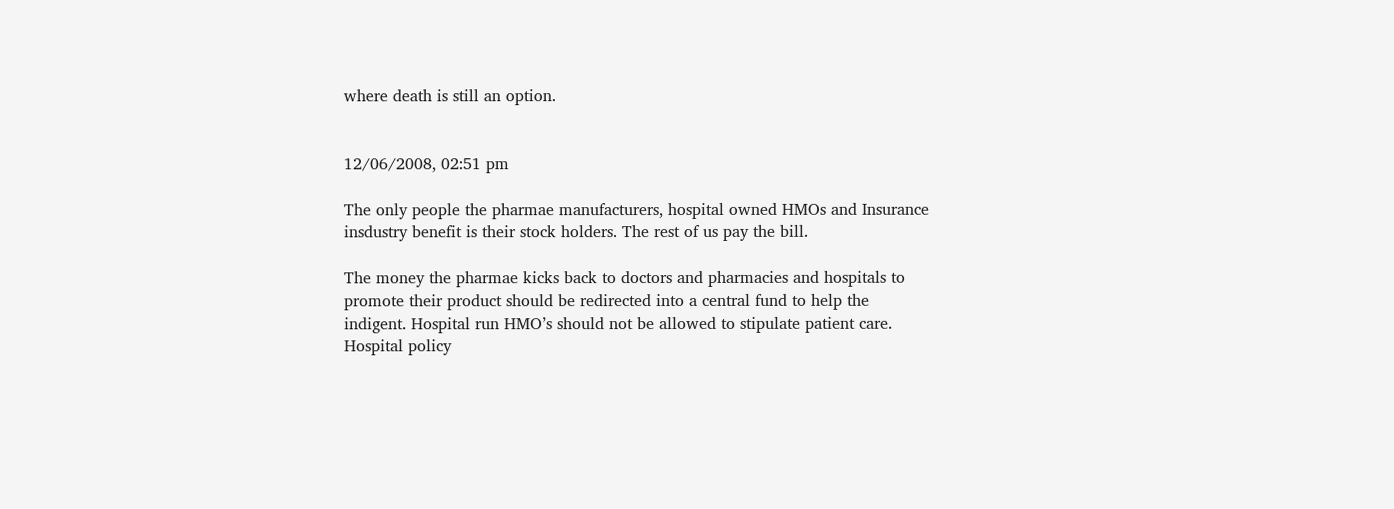where death is still an option.


12/06/2008, 02:51 pm

The only people the pharmae manufacturers, hospital owned HMOs and Insurance insdustry benefit is their stock holders. The rest of us pay the bill.

The money the pharmae kicks back to doctors and pharmacies and hospitals to promote their product should be redirected into a central fund to help the indigent. Hospital run HMO’s should not be allowed to stipulate patient care. Hospital policy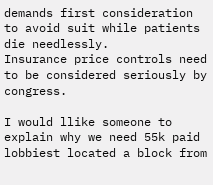demands first consideration to avoid suit while patients die needlessly.
Insurance price controls need to be considered seriously by congress.

I would llike someone to explain why we need 55k paid lobbiest located a block from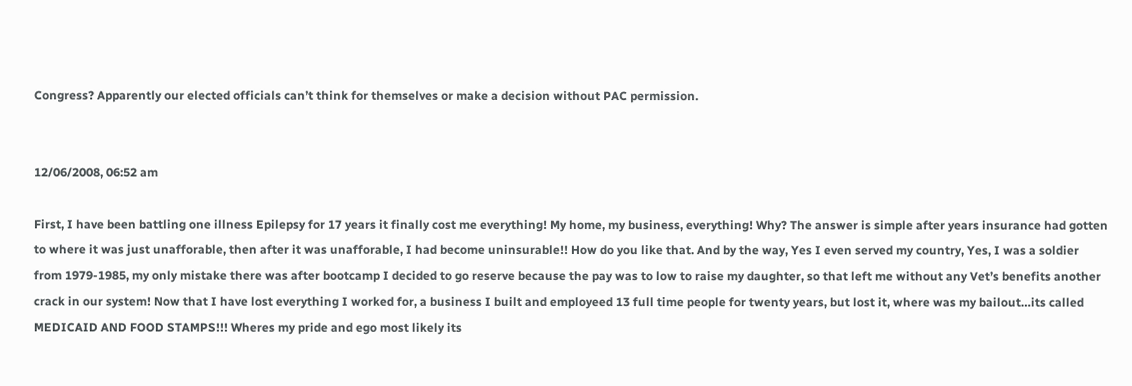Congress? Apparently our elected officials can’t think for themselves or make a decision without PAC permission.


12/06/2008, 06:52 am

First, I have been battling one illness Epilepsy for 17 years it finally cost me everything! My home, my business, everything! Why? The answer is simple after years insurance had gotten to where it was just unafforable, then after it was unafforable, I had become uninsurable!! How do you like that. And by the way, Yes I even served my country, Yes, I was a soldier from 1979-1985, my only mistake there was after bootcamp I decided to go reserve because the pay was to low to raise my daughter, so that left me without any Vet’s benefits another crack in our system! Now that I have lost everything I worked for, a business I built and employeed 13 full time people for twenty years, but lost it, where was my bailout…its called MEDICAID AND FOOD STAMPS!!! Wheres my pride and ego most likely its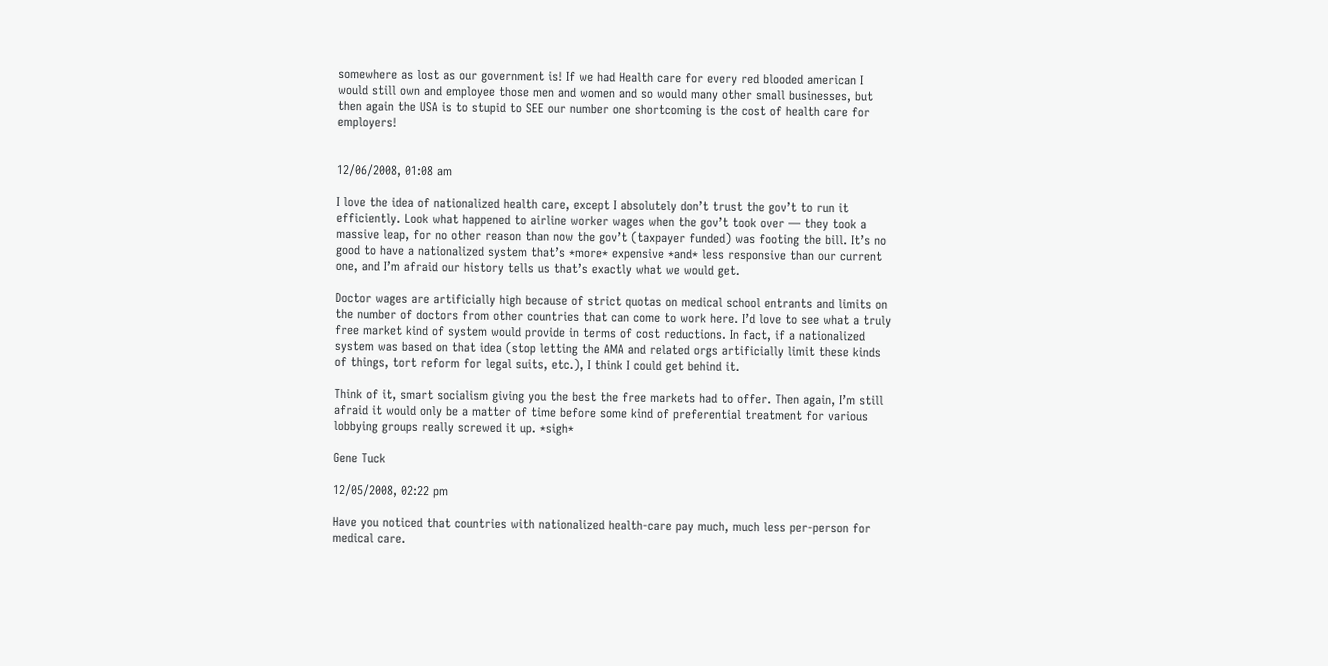somewhere as lost as our government is! If we had Health care for every red blooded american I would still own and employee those men and women and so would many other small businesses, but then again the USA is to stupid to SEE our number one shortcoming is the cost of health care for employers!


12/06/2008, 01:08 am

I love the idea of nationalized health care, except I absolutely don’t trust the gov’t to run it efficiently. Look what happened to airline worker wages when the gov’t took over — they took a massive leap, for no other reason than now the gov’t (taxpayer funded) was footing the bill. It’s no good to have a nationalized system that’s *more* expensive *and* less responsive than our current one, and I’m afraid our history tells us that’s exactly what we would get.

Doctor wages are artificially high because of strict quotas on medical school entrants and limits on the number of doctors from other countries that can come to work here. I’d love to see what a truly free market kind of system would provide in terms of cost reductions. In fact, if a nationalized system was based on that idea (stop letting the AMA and related orgs artificially limit these kinds of things, tort reform for legal suits, etc.), I think I could get behind it.

Think of it, smart socialism giving you the best the free markets had to offer. Then again, I’m still afraid it would only be a matter of time before some kind of preferential treatment for various lobbying groups really screwed it up. *sigh*

Gene Tuck

12/05/2008, 02:22 pm

Have you noticed that countries with nationalized health-care pay much, much less per-person for medical care.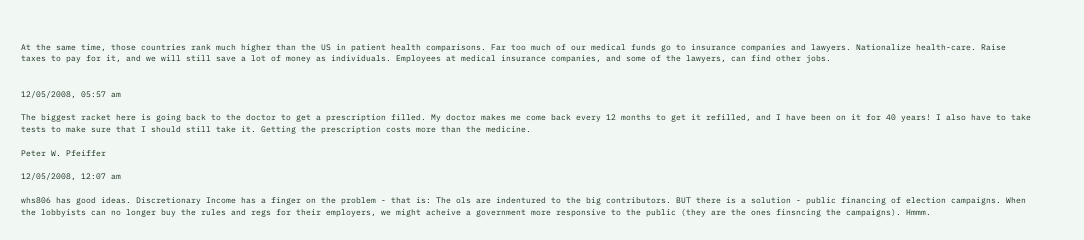At the same time, those countries rank much higher than the US in patient health comparisons. Far too much of our medical funds go to insurance companies and lawyers. Nationalize health-care. Raise taxes to pay for it, and we will still save a lot of money as individuals. Employees at medical insurance companies, and some of the lawyers, can find other jobs.


12/05/2008, 05:57 am

The biggest racket here is going back to the doctor to get a prescription filled. My doctor makes me come back every 12 months to get it refilled, and I have been on it for 40 years! I also have to take tests to make sure that I should still take it. Getting the prescription costs more than the medicine.

Peter W. Pfeiffer

12/05/2008, 12:07 am

whs806 has good ideas. Discretionary Income has a finger on the problem - that is: The ols are indentured to the big contributors. BUT there is a solution - public financing of election campaigns. When the lobbyists can no longer buy the rules and regs for their employers, we might acheive a government more responsive to the public (they are the ones finsncing the campaigns). Hmmm.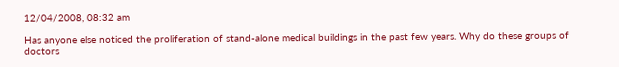12/04/2008, 08:32 am

Has anyone else noticed the proliferation of stand-alone medical buildings in the past few years. Why do these groups of doctors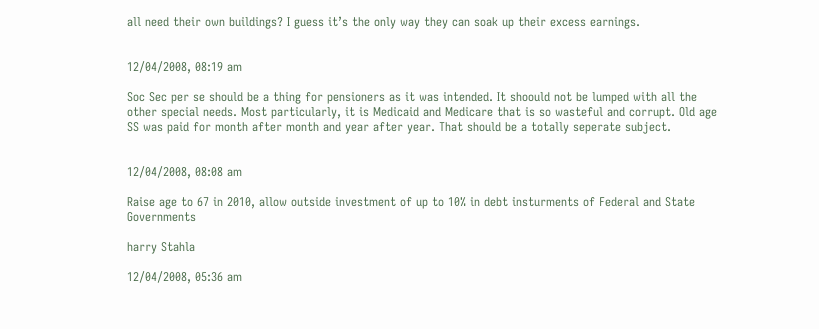all need their own buildings? I guess it’s the only way they can soak up their excess earnings.


12/04/2008, 08:19 am

Soc Sec per se should be a thing for pensioners as it was intended. It shoould not be lumped with all the other special needs. Most particularly, it is Medicaid and Medicare that is so wasteful and corrupt. Old age SS was paid for month after month and year after year. That should be a totally seperate subject.


12/04/2008, 08:08 am

Raise age to 67 in 2010, allow outside investment of up to 10% in debt insturments of Federal and State Governments

harry Stahla

12/04/2008, 05:36 am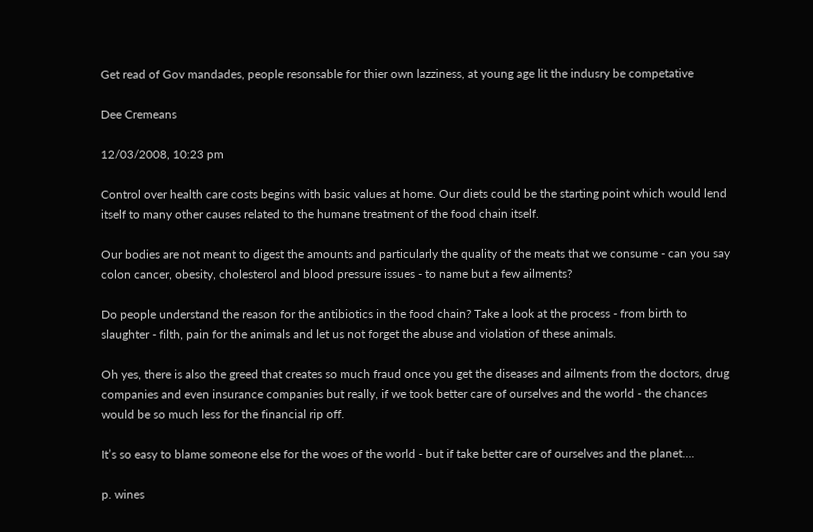Get read of Gov mandades, people resonsable for thier own lazziness, at young age lit the indusry be competative

Dee Cremeans

12/03/2008, 10:23 pm

Control over health care costs begins with basic values at home. Our diets could be the starting point which would lend itself to many other causes related to the humane treatment of the food chain itself.

Our bodies are not meant to digest the amounts and particularly the quality of the meats that we consume - can you say colon cancer, obesity, cholesterol and blood pressure issues - to name but a few ailments?

Do people understand the reason for the antibiotics in the food chain? Take a look at the process - from birth to slaughter - filth, pain for the animals and let us not forget the abuse and violation of these animals.

Oh yes, there is also the greed that creates so much fraud once you get the diseases and ailments from the doctors, drug companies and even insurance companies but really, if we took better care of ourselves and the world - the chances would be so much less for the financial rip off.

It’s so easy to blame someone else for the woes of the world - but if take better care of ourselves and the planet….

p. wines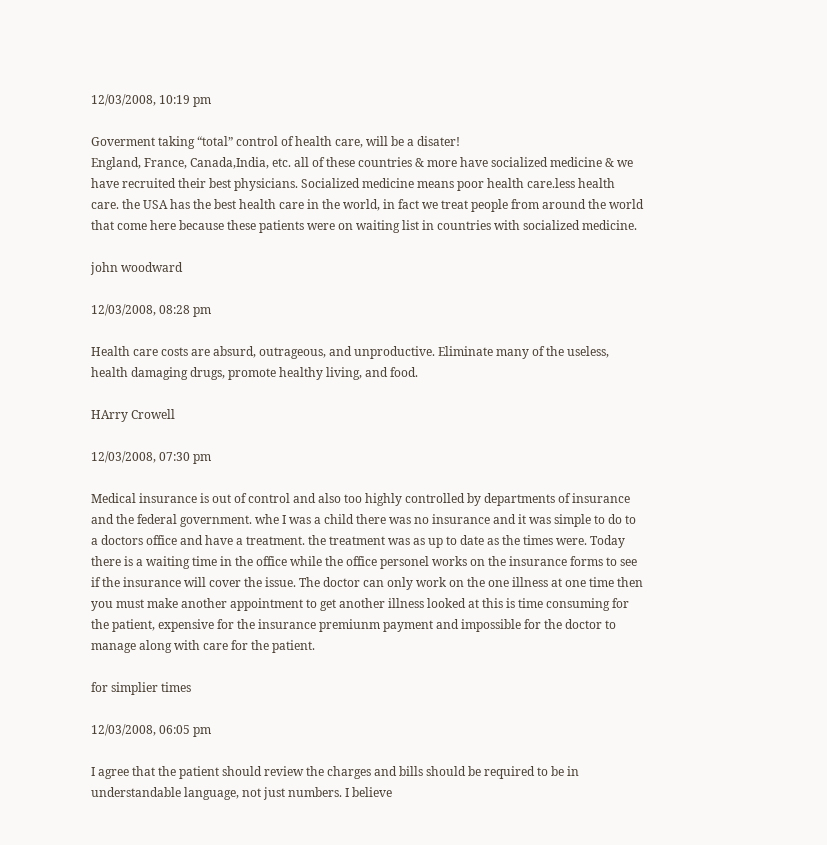12/03/2008, 10:19 pm

Goverment taking “total” control of health care, will be a disater!
England, France, Canada,India, etc. all of these countries & more have socialized medicine & we have recruited their best physicians. Socialized medicine means poor health care.less health care. the USA has the best health care in the world, in fact we treat people from around the world that come here because these patients were on waiting list in countries with socialized medicine.

john woodward

12/03/2008, 08:28 pm

Health care costs are absurd, outrageous, and unproductive. Eliminate many of the useless, health damaging drugs, promote healthy living, and food.

HArry Crowell

12/03/2008, 07:30 pm

Medical insurance is out of control and also too highly controlled by departments of insurance and the federal government. whe I was a child there was no insurance and it was simple to do to a doctors office and have a treatment. the treatment was as up to date as the times were. Today there is a waiting time in the office while the office personel works on the insurance forms to see if the insurance will cover the issue. The doctor can only work on the one illness at one time then you must make another appointment to get another illness looked at this is time consuming for the patient, expensive for the insurance premiunm payment and impossible for the doctor to manage along with care for the patient.

for simplier times

12/03/2008, 06:05 pm

I agree that the patient should review the charges and bills should be required to be in understandable language, not just numbers. I believe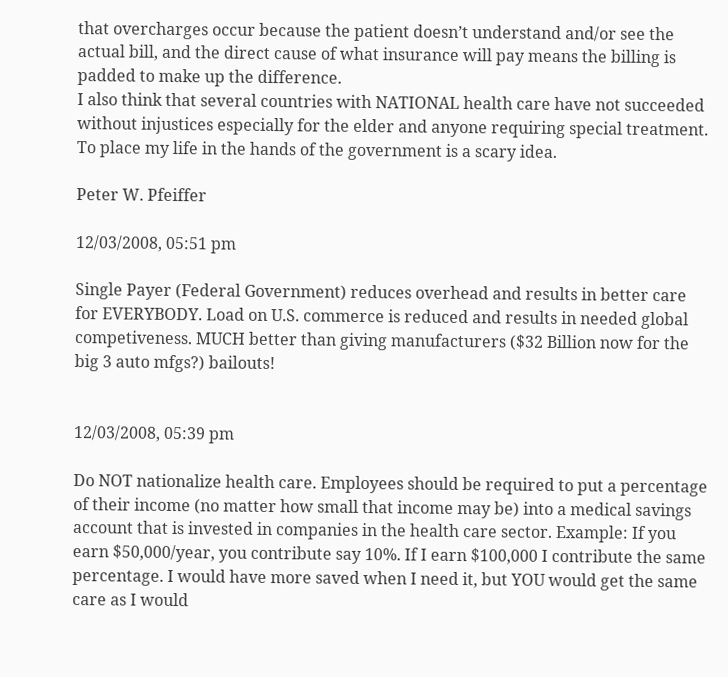that overcharges occur because the patient doesn’t understand and/or see the actual bill, and the direct cause of what insurance will pay means the billing is padded to make up the difference.
I also think that several countries with NATIONAL health care have not succeeded without injustices especially for the elder and anyone requiring special treatment. To place my life in the hands of the government is a scary idea.

Peter W. Pfeiffer

12/03/2008, 05:51 pm

Single Payer (Federal Government) reduces overhead and results in better care for EVERYBODY. Load on U.S. commerce is reduced and results in needed global competiveness. MUCH better than giving manufacturers ($32 Billion now for the big 3 auto mfgs?) bailouts!


12/03/2008, 05:39 pm

Do NOT nationalize health care. Employees should be required to put a percentage of their income (no matter how small that income may be) into a medical savings account that is invested in companies in the health care sector. Example: If you earn $50,000/year, you contribute say 10%. If I earn $100,000 I contribute the same percentage. I would have more saved when I need it, but YOU would get the same care as I would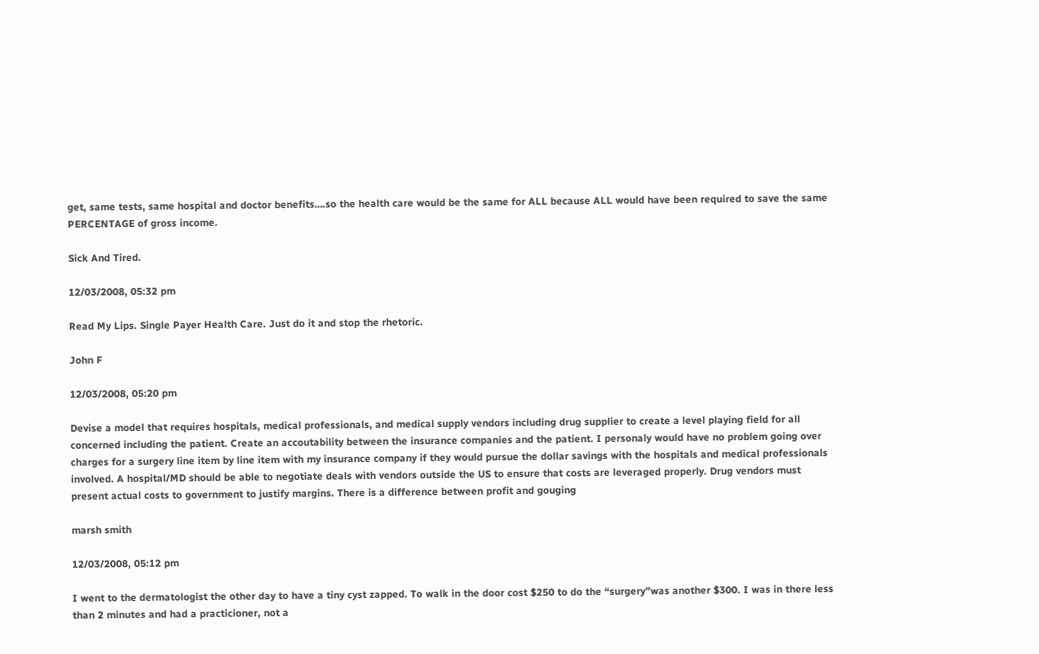get, same tests, same hospital and doctor benefits….so the health care would be the same for ALL because ALL would have been required to save the same PERCENTAGE of gross income.

Sick And Tired.

12/03/2008, 05:32 pm

Read My Lips. Single Payer Health Care. Just do it and stop the rhetoric.

John F

12/03/2008, 05:20 pm

Devise a model that requires hospitals, medical professionals, and medical supply vendors including drug supplier to create a level playing field for all concerned including the patient. Create an accoutability between the insurance companies and the patient. I personaly would have no problem going over charges for a surgery line item by line item with my insurance company if they would pursue the dollar savings with the hospitals and medical professionals involved. A hospital/MD should be able to negotiate deals with vendors outside the US to ensure that costs are leveraged properly. Drug vendors must present actual costs to government to justify margins. There is a difference between profit and gouging

marsh smith

12/03/2008, 05:12 pm

I went to the dermatologist the other day to have a tiny cyst zapped. To walk in the door cost $250 to do the “surgery”was another $300. I was in there less than 2 minutes and had a practicioner, not a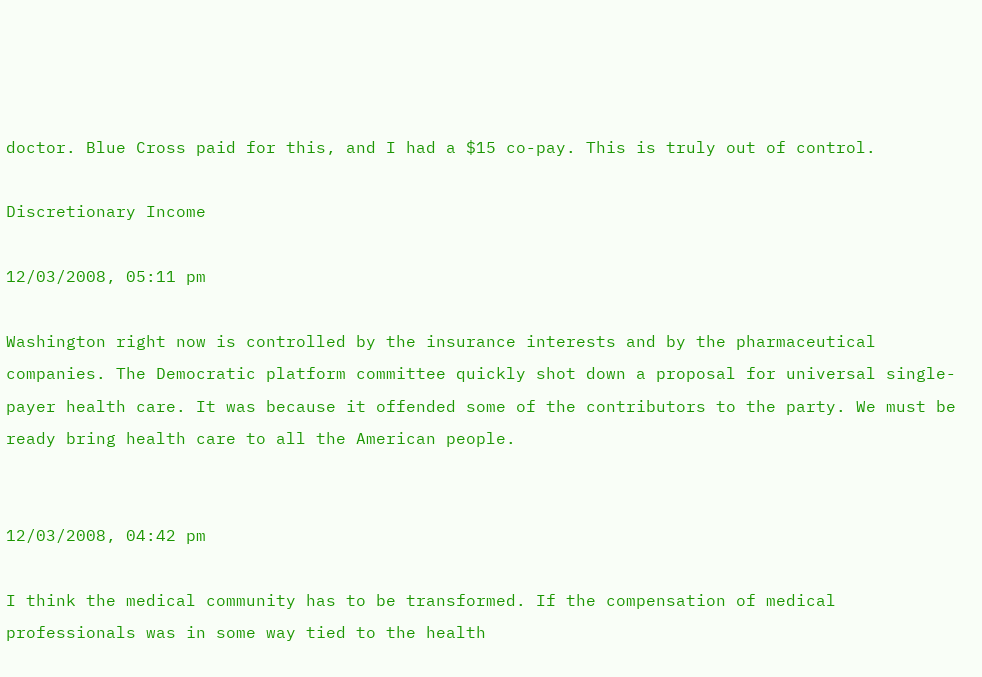doctor. Blue Cross paid for this, and I had a $15 co-pay. This is truly out of control.

Discretionary Income

12/03/2008, 05:11 pm

Washington right now is controlled by the insurance interests and by the pharmaceutical companies. The Democratic platform committee quickly shot down a proposal for universal single-payer health care. It was because it offended some of the contributors to the party. We must be ready bring health care to all the American people.


12/03/2008, 04:42 pm

I think the medical community has to be transformed. If the compensation of medical professionals was in some way tied to the health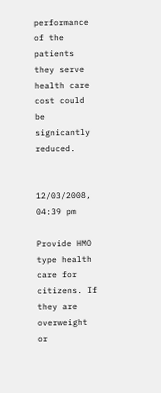performance of the patients they serve health care cost could be signicantly reduced.


12/03/2008, 04:39 pm

Provide HMO type health care for citizens. If they are overweight or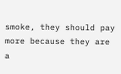smoke, they should pay more because they are a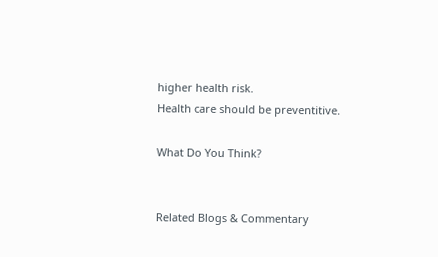higher health risk.
Health care should be preventitive.

What Do You Think?


Related Blogs & Commentary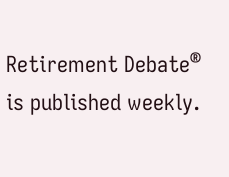Retirement Debate® is published weekly.